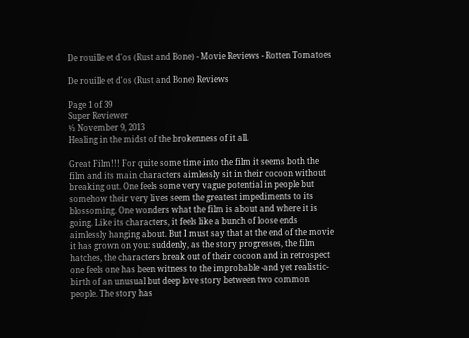De rouille et d'os (Rust and Bone) - Movie Reviews - Rotten Tomatoes

De rouille et d'os (Rust and Bone) Reviews

Page 1 of 39
Super Reviewer
½ November 9, 2013
Healing in the midst of the brokenness of it all.

Great Film!!! For quite some time into the film it seems both the film and its main characters aimlessly sit in their cocoon without breaking out. One feels some very vague potential in people but somehow their very lives seem the greatest impediments to its blossoming. One wonders what the film is about and where it is going. Like its characters, it feels like a bunch of loose ends aimlessly hanging about. But I must say that at the end of the movie it has grown on you: suddenly, as the story progresses, the film hatches, the characters break out of their cocoon and in retrospect one feels one has been witness to the improbable -and yet realistic- birth of an unusual but deep love story between two common people. The story has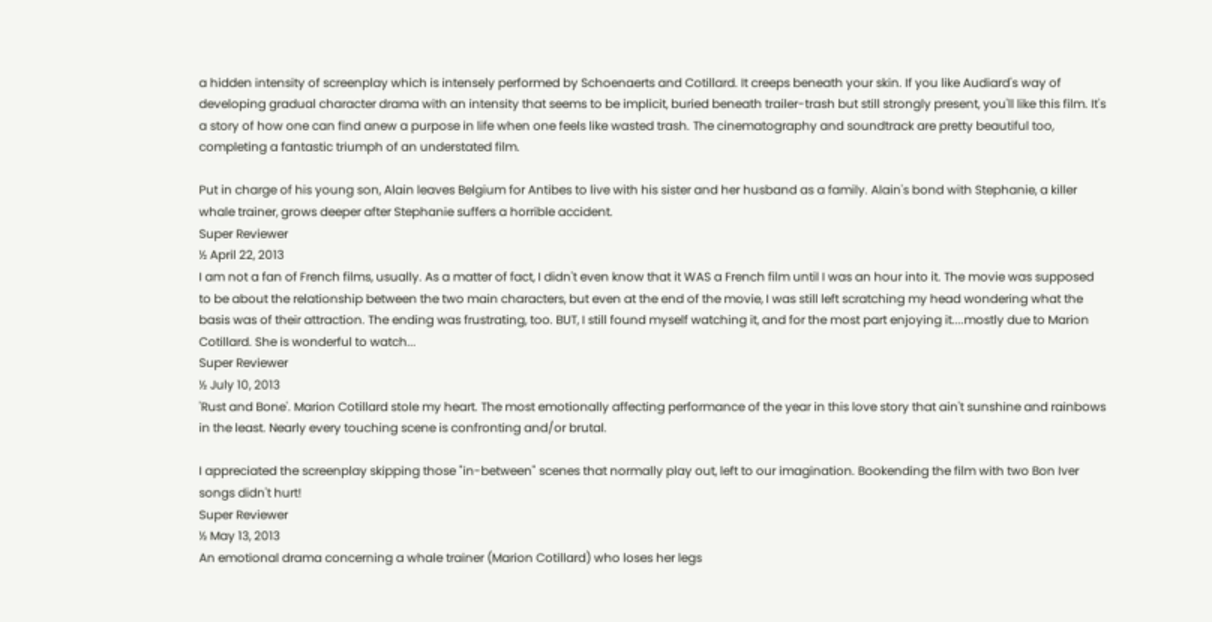a hidden intensity of screenplay which is intensely performed by Schoenaerts and Cotillard. It creeps beneath your skin. If you like Audiard's way of developing gradual character drama with an intensity that seems to be implicit, buried beneath trailer-trash but still strongly present, you'll like this film. It's a story of how one can find anew a purpose in life when one feels like wasted trash. The cinematography and soundtrack are pretty beautiful too, completing a fantastic triumph of an understated film.

Put in charge of his young son, Alain leaves Belgium for Antibes to live with his sister and her husband as a family. Alain's bond with Stephanie, a killer whale trainer, grows deeper after Stephanie suffers a horrible accident.
Super Reviewer
½ April 22, 2013
I am not a fan of French films, usually. As a matter of fact, I didn't even know that it WAS a French film until I was an hour into it. The movie was supposed to be about the relationship between the two main characters, but even at the end of the movie, I was still left scratching my head wondering what the basis was of their attraction. The ending was frustrating, too. BUT, I still found myself watching it, and for the most part enjoying it....mostly due to Marion Cotillard. She is wonderful to watch...
Super Reviewer
½ July 10, 2013
'Rust and Bone'. Marion Cotillard stole my heart. The most emotionally affecting performance of the year in this love story that ain't sunshine and rainbows in the least. Nearly every touching scene is confronting and/or brutal.

I appreciated the screenplay skipping those "in-between" scenes that normally play out, left to our imagination. Bookending the film with two Bon Iver songs didn't hurt!
Super Reviewer
½ May 13, 2013
An emotional drama concerning a whale trainer (Marion Cotillard) who loses her legs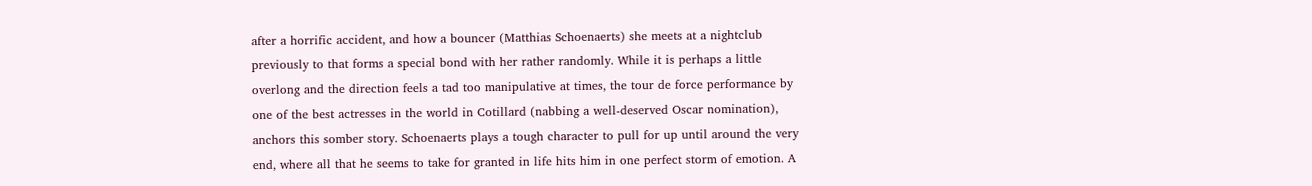after a horrific accident, and how a bouncer (Matthias Schoenaerts) she meets at a nightclub previously to that forms a special bond with her rather randomly. While it is perhaps a little overlong and the direction feels a tad too manipulative at times, the tour de force performance by one of the best actresses in the world in Cotillard (nabbing a well-deserved Oscar nomination), anchors this somber story. Schoenaerts plays a tough character to pull for up until around the very end, where all that he seems to take for granted in life hits him in one perfect storm of emotion. A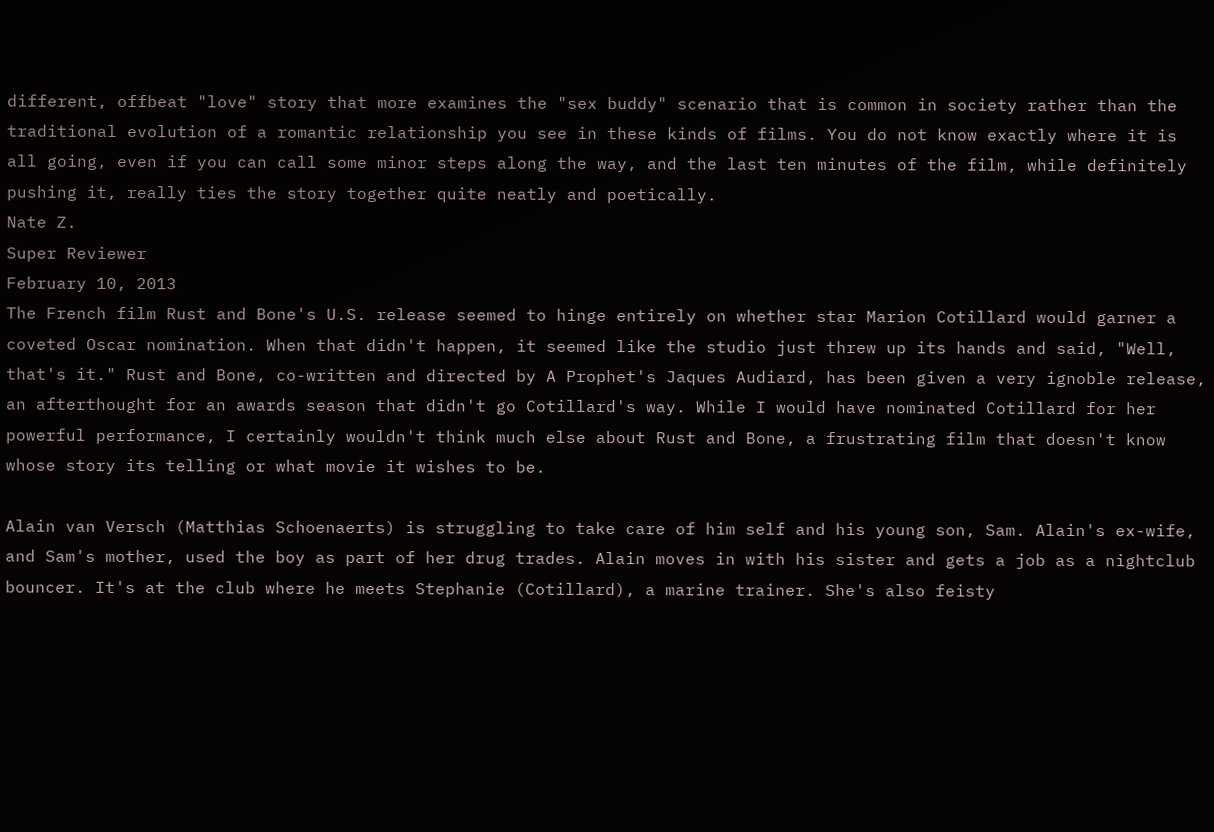different, offbeat "love" story that more examines the "sex buddy" scenario that is common in society rather than the traditional evolution of a romantic relationship you see in these kinds of films. You do not know exactly where it is all going, even if you can call some minor steps along the way, and the last ten minutes of the film, while definitely pushing it, really ties the story together quite neatly and poetically.
Nate Z.
Super Reviewer
February 10, 2013
The French film Rust and Bone's U.S. release seemed to hinge entirely on whether star Marion Cotillard would garner a coveted Oscar nomination. When that didn't happen, it seemed like the studio just threw up its hands and said, "Well, that's it." Rust and Bone, co-written and directed by A Prophet's Jaques Audiard, has been given a very ignoble release, an afterthought for an awards season that didn't go Cotillard's way. While I would have nominated Cotillard for her powerful performance, I certainly wouldn't think much else about Rust and Bone, a frustrating film that doesn't know whose story its telling or what movie it wishes to be.

Alain van Versch (Matthias Schoenaerts) is struggling to take care of him self and his young son, Sam. Alain's ex-wife, and Sam's mother, used the boy as part of her drug trades. Alain moves in with his sister and gets a job as a nightclub bouncer. It's at the club where he meets Stephanie (Cotillard), a marine trainer. She's also feisty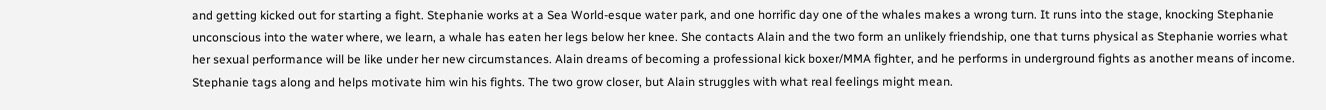and getting kicked out for starting a fight. Stephanie works at a Sea World-esque water park, and one horrific day one of the whales makes a wrong turn. It runs into the stage, knocking Stephanie unconscious into the water where, we learn, a whale has eaten her legs below her knee. She contacts Alain and the two form an unlikely friendship, one that turns physical as Stephanie worries what her sexual performance will be like under her new circumstances. Alain dreams of becoming a professional kick boxer/MMA fighter, and he performs in underground fights as another means of income. Stephanie tags along and helps motivate him win his fights. The two grow closer, but Alain struggles with what real feelings might mean.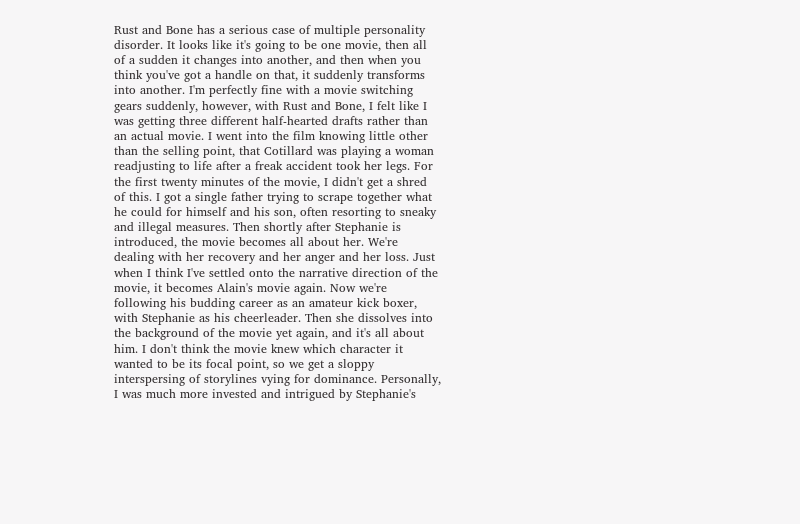Rust and Bone has a serious case of multiple personality disorder. It looks like it's going to be one movie, then all of a sudden it changes into another, and then when you think you've got a handle on that, it suddenly transforms into another. I'm perfectly fine with a movie switching gears suddenly, however, with Rust and Bone, I felt like I was getting three different half-hearted drafts rather than an actual movie. I went into the film knowing little other than the selling point, that Cotillard was playing a woman readjusting to life after a freak accident took her legs. For the first twenty minutes of the movie, I didn't get a shred of this. I got a single father trying to scrape together what he could for himself and his son, often resorting to sneaky and illegal measures. Then shortly after Stephanie is introduced, the movie becomes all about her. We're dealing with her recovery and her anger and her loss. Just when I think I've settled onto the narrative direction of the movie, it becomes Alain's movie again. Now we're following his budding career as an amateur kick boxer, with Stephanie as his cheerleader. Then she dissolves into the background of the movie yet again, and it's all about him. I don't think the movie knew which character it wanted to be its focal point, so we get a sloppy interspersing of storylines vying for dominance. Personally, I was much more invested and intrigued by Stephanie's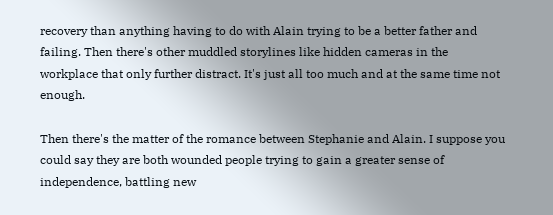recovery than anything having to do with Alain trying to be a better father and failing. Then there's other muddled storylines like hidden cameras in the workplace that only further distract. It's just all too much and at the same time not enough.

Then there's the matter of the romance between Stephanie and Alain. I suppose you could say they are both wounded people trying to gain a greater sense of independence, battling new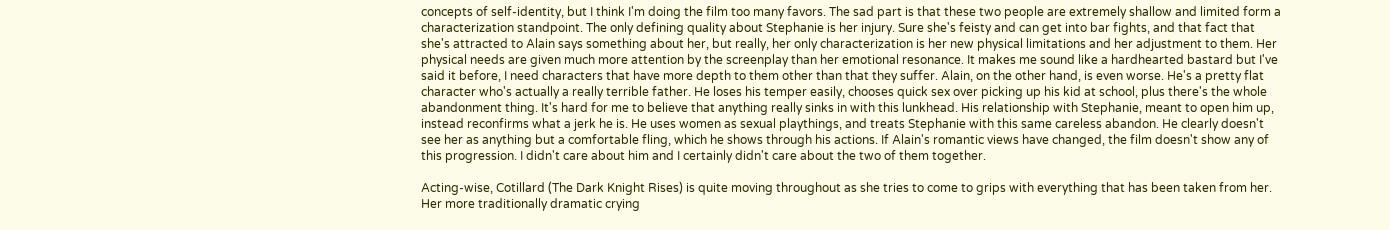concepts of self-identity, but I think I'm doing the film too many favors. The sad part is that these two people are extremely shallow and limited form a characterization standpoint. The only defining quality about Stephanie is her injury. Sure she's feisty and can get into bar fights, and that fact that she's attracted to Alain says something about her, but really, her only characterization is her new physical limitations and her adjustment to them. Her physical needs are given much more attention by the screenplay than her emotional resonance. It makes me sound like a hardhearted bastard but I've said it before, I need characters that have more depth to them other than that they suffer. Alain, on the other hand, is even worse. He's a pretty flat character who's actually a really terrible father. He loses his temper easily, chooses quick sex over picking up his kid at school, plus there's the whole abandonment thing. It's hard for me to believe that anything really sinks in with this lunkhead. His relationship with Stephanie, meant to open him up, instead reconfirms what a jerk he is. He uses women as sexual playthings, and treats Stephanie with this same careless abandon. He clearly doesn't see her as anything but a comfortable fling, which he shows through his actions. If Alain's romantic views have changed, the film doesn't show any of this progression. I didn't care about him and I certainly didn't care about the two of them together.

Acting-wise, Cotillard (The Dark Knight Rises) is quite moving throughout as she tries to come to grips with everything that has been taken from her. Her more traditionally dramatic crying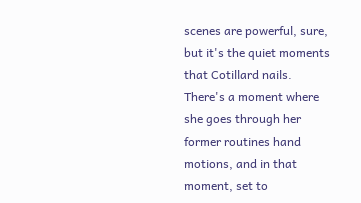scenes are powerful, sure, but it's the quiet moments that Cotillard nails. There's a moment where she goes through her former routines hand motions, and in that moment, set to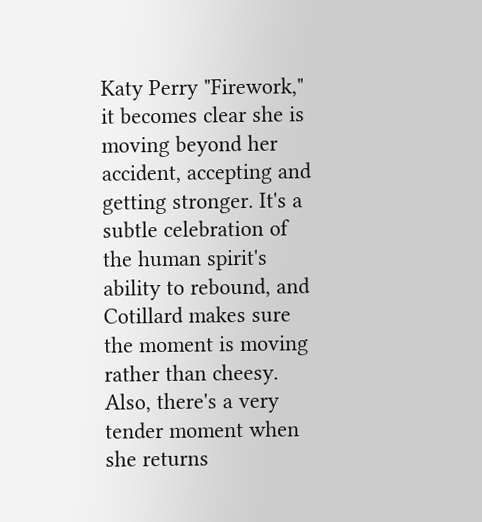Katy Perry "Firework," it becomes clear she is moving beyond her accident, accepting and getting stronger. It's a subtle celebration of the human spirit's ability to rebound, and Cotillard makes sure the moment is moving rather than cheesy. Also, there's a very tender moment when she returns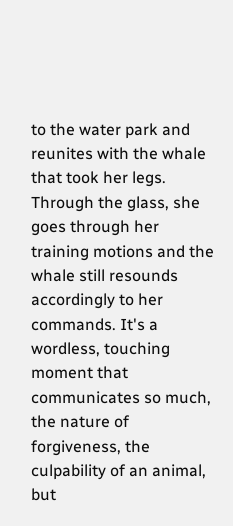to the water park and reunites with the whale that took her legs. Through the glass, she goes through her training motions and the whale still resounds accordingly to her commands. It's a wordless, touching moment that communicates so much, the nature of forgiveness, the culpability of an animal, but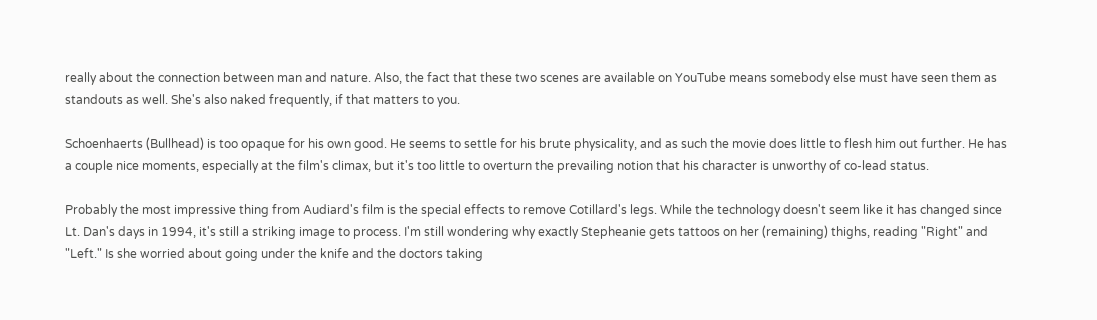really about the connection between man and nature. Also, the fact that these two scenes are available on YouTube means somebody else must have seen them as standouts as well. She's also naked frequently, if that matters to you.

Schoenhaerts (Bullhead) is too opaque for his own good. He seems to settle for his brute physicality, and as such the movie does little to flesh him out further. He has a couple nice moments, especially at the film's climax, but it's too little to overturn the prevailing notion that his character is unworthy of co-lead status.

Probably the most impressive thing from Audiard's film is the special effects to remove Cotillard's legs. While the technology doesn't seem like it has changed since Lt. Dan's days in 1994, it's still a striking image to process. I'm still wondering why exactly Stepheanie gets tattoos on her (remaining) thighs, reading "Right" and "Left." Is she worried about going under the knife and the doctors taking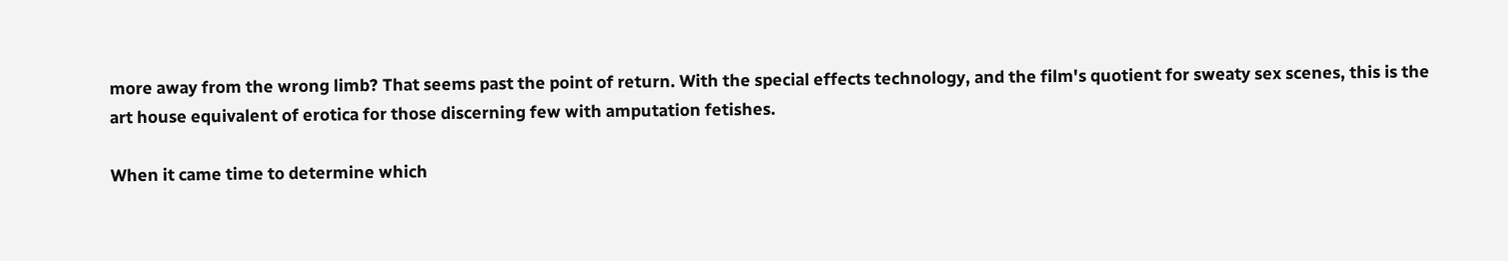more away from the wrong limb? That seems past the point of return. With the special effects technology, and the film's quotient for sweaty sex scenes, this is the art house equivalent of erotica for those discerning few with amputation fetishes.

When it came time to determine which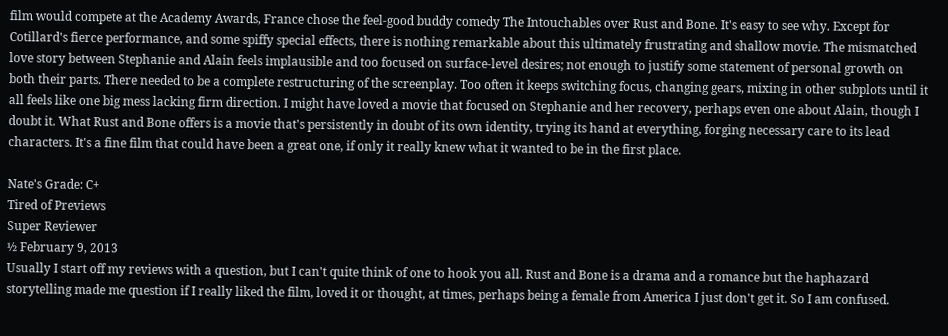film would compete at the Academy Awards, France chose the feel-good buddy comedy The Intouchables over Rust and Bone. It's easy to see why. Except for Cotillard's fierce performance, and some spiffy special effects, there is nothing remarkable about this ultimately frustrating and shallow movie. The mismatched love story between Stephanie and Alain feels implausible and too focused on surface-level desires; not enough to justify some statement of personal growth on both their parts. There needed to be a complete restructuring of the screenplay. Too often it keeps switching focus, changing gears, mixing in other subplots until it all feels like one big mess lacking firm direction. I might have loved a movie that focused on Stephanie and her recovery, perhaps even one about Alain, though I doubt it. What Rust and Bone offers is a movie that's persistently in doubt of its own identity, trying its hand at everything, forging necessary care to its lead characters. It's a fine film that could have been a great one, if only it really knew what it wanted to be in the first place.

Nate's Grade: C+
Tired of Previews
Super Reviewer
½ February 9, 2013
Usually I start off my reviews with a question, but I can't quite think of one to hook you all. Rust and Bone is a drama and a romance but the haphazard storytelling made me question if I really liked the film, loved it or thought, at times, perhaps being a female from America I just don't get it. So I am confused.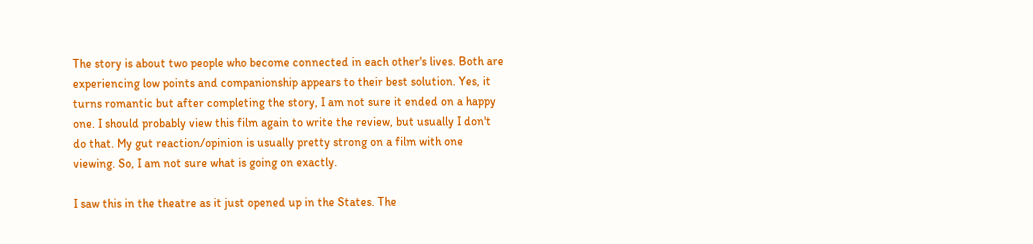The story is about two people who become connected in each other's lives. Both are experiencing low points and companionship appears to their best solution. Yes, it turns romantic but after completing the story, I am not sure it ended on a happy one. I should probably view this film again to write the review, but usually I don't do that. My gut reaction/opinion is usually pretty strong on a film with one viewing. So, I am not sure what is going on exactly.

I saw this in the theatre as it just opened up in the States. The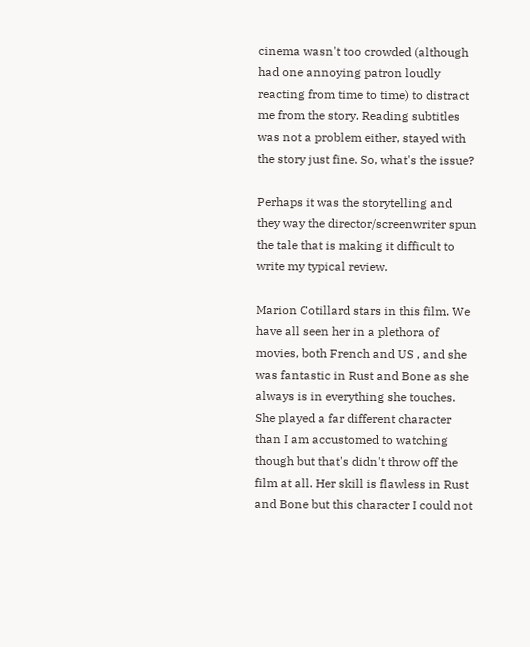cinema wasn't too crowded (although had one annoying patron loudly reacting from time to time) to distract me from the story. Reading subtitles was not a problem either, stayed with the story just fine. So, what's the issue?

Perhaps it was the storytelling and they way the director/screenwriter spun the tale that is making it difficult to write my typical review.

Marion Cotillard stars in this film. We have all seen her in a plethora of movies, both French and US , and she was fantastic in Rust and Bone as she always is in everything she touches. She played a far different character than I am accustomed to watching though but that's didn't throw off the film at all. Her skill is flawless in Rust and Bone but this character I could not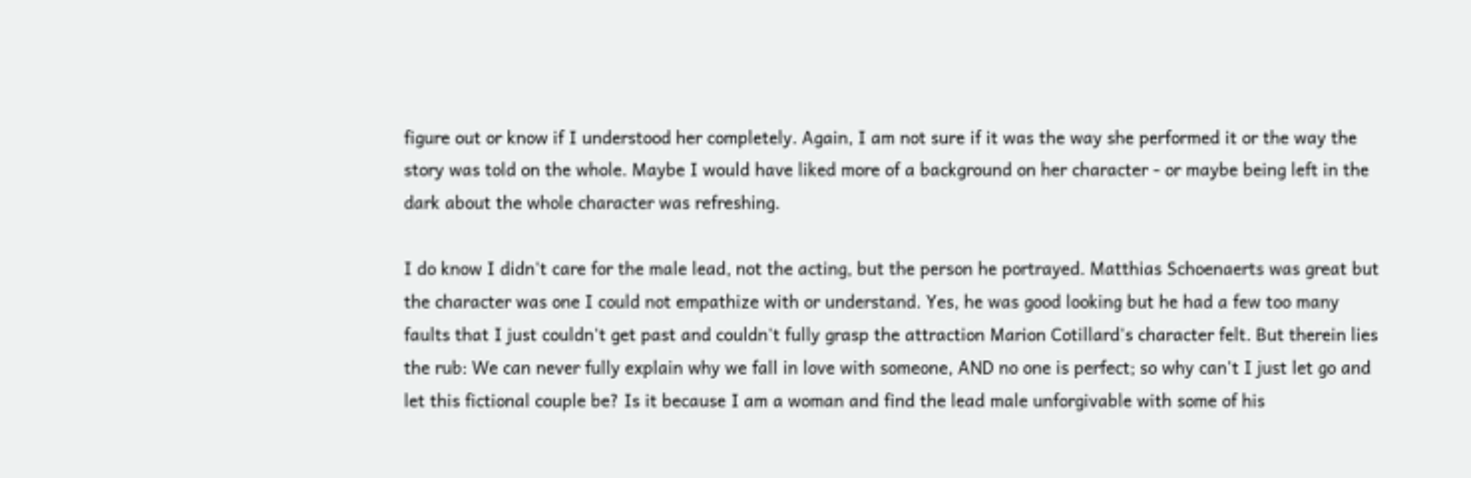figure out or know if I understood her completely. Again, I am not sure if it was the way she performed it or the way the story was told on the whole. Maybe I would have liked more of a background on her character - or maybe being left in the dark about the whole character was refreshing.

I do know I didn't care for the male lead, not the acting, but the person he portrayed. Matthias Schoenaerts was great but the character was one I could not empathize with or understand. Yes, he was good looking but he had a few too many faults that I just couldn't get past and couldn't fully grasp the attraction Marion Cotillard's character felt. But therein lies the rub: We can never fully explain why we fall in love with someone, AND no one is perfect; so why can't I just let go and let this fictional couple be? Is it because I am a woman and find the lead male unforgivable with some of his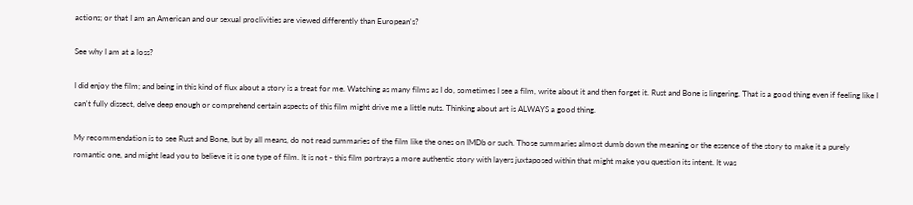actions; or that I am an American and our sexual proclivities are viewed differently than European's?

See why I am at a loss?

I did enjoy the film; and being in this kind of flux about a story is a treat for me. Watching as many films as I do, sometimes I see a film, write about it and then forget it. Rust and Bone is lingering. That is a good thing even if feeling like I can't fully dissect, delve deep enough or comprehend certain aspects of this film might drive me a little nuts. Thinking about art is ALWAYS a good thing.

My recommendation is to see Rust and Bone, but by all means, do not read summaries of the film like the ones on IMDb or such. Those summaries almost dumb down the meaning or the essence of the story to make it a purely romantic one, and might lead you to believe it is one type of film. It is not - this film portrays a more authentic story with layers juxtaposed within that might make you question its intent. It was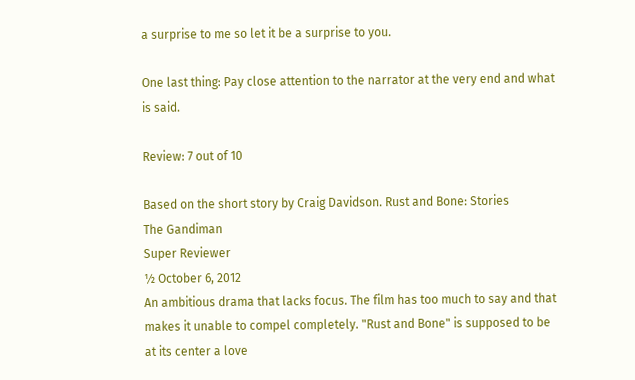a surprise to me so let it be a surprise to you.

One last thing: Pay close attention to the narrator at the very end and what is said.

Review: 7 out of 10

Based on the short story by Craig Davidson. Rust and Bone: Stories
The Gandiman
Super Reviewer
½ October 6, 2012
An ambitious drama that lacks focus. The film has too much to say and that makes it unable to compel completely. "Rust and Bone" is supposed to be at its center a love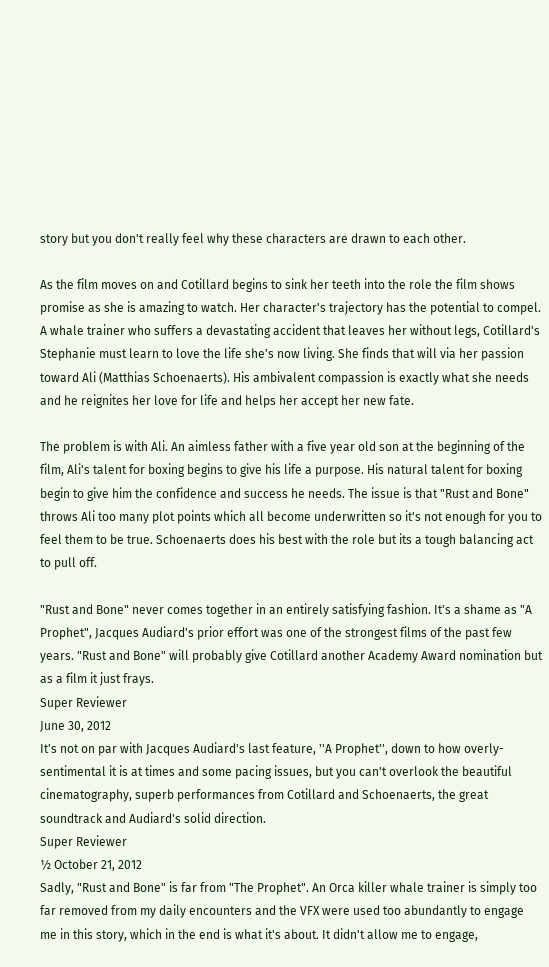story but you don't really feel why these characters are drawn to each other.

As the film moves on and Cotillard begins to sink her teeth into the role the film shows promise as she is amazing to watch. Her character's trajectory has the potential to compel. A whale trainer who suffers a devastating accident that leaves her without legs, Cotillard's Stephanie must learn to love the life she's now living. She finds that will via her passion toward Ali (Matthias Schoenaerts). His ambivalent compassion is exactly what she needs and he reignites her love for life and helps her accept her new fate.

The problem is with Ali. An aimless father with a five year old son at the beginning of the film, Ali's talent for boxing begins to give his life a purpose. His natural talent for boxing begin to give him the confidence and success he needs. The issue is that "Rust and Bone" throws Ali too many plot points which all become underwritten so it's not enough for you to feel them to be true. Schoenaerts does his best with the role but its a tough balancing act to pull off.

"Rust and Bone" never comes together in an entirely satisfying fashion. It's a shame as "A Prophet", Jacques Audiard's prior effort was one of the strongest films of the past few years. "Rust and Bone" will probably give Cotillard another Academy Award nomination but as a film it just frays.
Super Reviewer
June 30, 2012
It's not on par with Jacques Audiard's last feature, ''A Prophet'', down to how overly-sentimental it is at times and some pacing issues, but you can't overlook the beautiful cinematography, superb performances from Cotillard and Schoenaerts, the great soundtrack and Audiard's solid direction.
Super Reviewer
½ October 21, 2012
Sadly, "Rust and Bone" is far from "The Prophet". An Orca killer whale trainer is simply too far removed from my daily encounters and the VFX were used too abundantly to engage me in this story, which in the end is what it's about. It didn't allow me to engage,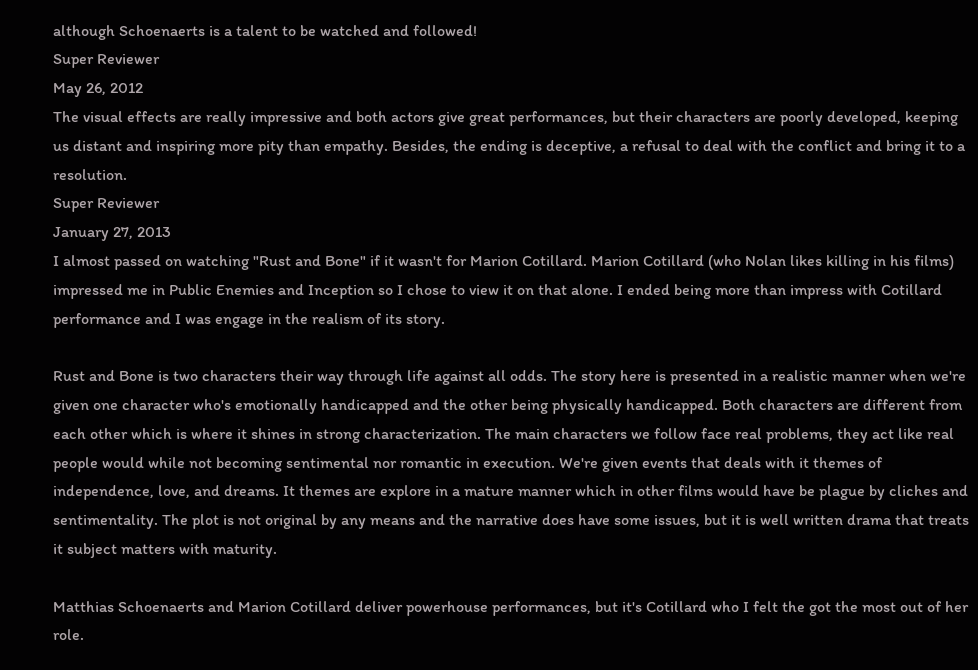although Schoenaerts is a talent to be watched and followed!
Super Reviewer
May 26, 2012
The visual effects are really impressive and both actors give great performances, but their characters are poorly developed, keeping us distant and inspiring more pity than empathy. Besides, the ending is deceptive, a refusal to deal with the conflict and bring it to a resolution.
Super Reviewer
January 27, 2013
I almost passed on watching "Rust and Bone" if it wasn't for Marion Cotillard. Marion Cotillard (who Nolan likes killing in his films) impressed me in Public Enemies and Inception so I chose to view it on that alone. I ended being more than impress with Cotillard performance and I was engage in the realism of its story.

Rust and Bone is two characters their way through life against all odds. The story here is presented in a realistic manner when we're given one character who's emotionally handicapped and the other being physically handicapped. Both characters are different from each other which is where it shines in strong characterization. The main characters we follow face real problems, they act like real people would while not becoming sentimental nor romantic in execution. We're given events that deals with it themes of independence, love, and dreams. It themes are explore in a mature manner which in other films would have be plague by cliches and sentimentality. The plot is not original by any means and the narrative does have some issues, but it is well written drama that treats it subject matters with maturity.

Matthias Schoenaerts and Marion Cotillard deliver powerhouse performances, but it's Cotillard who I felt the got the most out of her role.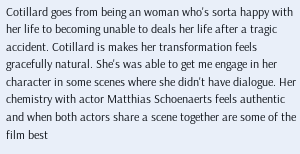Cotillard goes from being an woman who's sorta happy with her life to becoming unable to deals her life after a tragic accident. Cotillard is makes her transformation feels gracefully natural. She's was able to get me engage in her character in some scenes where she didn't have dialogue. Her chemistry with actor Matthias Schoenaerts feels authentic and when both actors share a scene together are some of the film best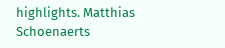highlights. Matthias Schoenaerts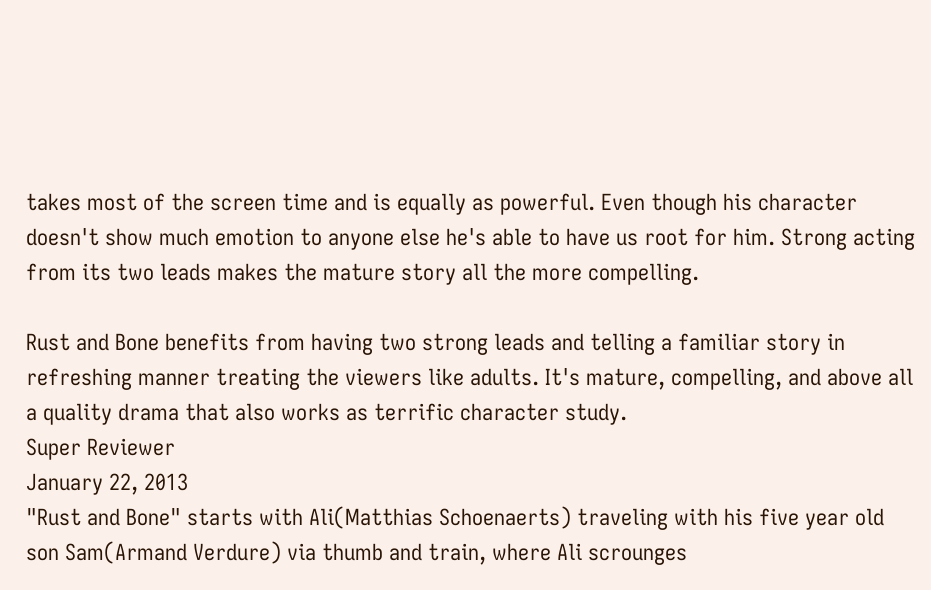takes most of the screen time and is equally as powerful. Even though his character doesn't show much emotion to anyone else he's able to have us root for him. Strong acting from its two leads makes the mature story all the more compelling.

Rust and Bone benefits from having two strong leads and telling a familiar story in refreshing manner treating the viewers like adults. It's mature, compelling, and above all a quality drama that also works as terrific character study.
Super Reviewer
January 22, 2013
"Rust and Bone" starts with Ali(Matthias Schoenaerts) traveling with his five year old son Sam(Armand Verdure) via thumb and train, where Ali scrounges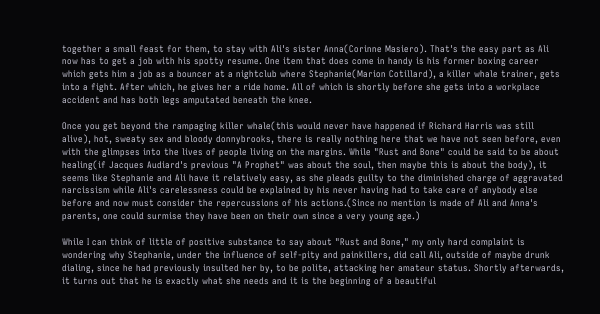together a small feast for them, to stay with Ali's sister Anna(Corinne Masiero). That's the easy part as Ali now has to get a job with his spotty resume. One item that does come in handy is his former boxing career which gets him a job as a bouncer at a nightclub where Stephanie(Marion Cotillard), a killer whale trainer, gets into a fight. After which, he gives her a ride home. All of which is shortly before she gets into a workplace accident and has both legs amputated beneath the knee.

Once you get beyond the rampaging killer whale(this would never have happened if Richard Harris was still alive), hot, sweaty sex and bloody donnybrooks, there is really nothing here that we have not seen before, even with the glimpses into the lives of people living on the margins. While "Rust and Bone" could be said to be about healing(if Jacques Audiard's previous "A Prophet" was about the soul, then maybe this is about the body), it seems like Stephanie and Ali have it relatively easy, as she pleads guilty to the diminished charge of aggravated narcissism while Ali's carelessness could be explained by his never having had to take care of anybody else before and now must consider the repercussions of his actions.(Since no mention is made of Ali and Anna's parents, one could surmise they have been on their own since a very young age.)

While I can think of little of positive substance to say about "Rust and Bone," my only hard complaint is wondering why Stephanie, under the influence of self-pity and painkillers, did call Ali, outside of maybe drunk dialing, since he had previously insulted her by, to be polite, attacking her amateur status. Shortly afterwards, it turns out that he is exactly what she needs and it is the beginning of a beautiful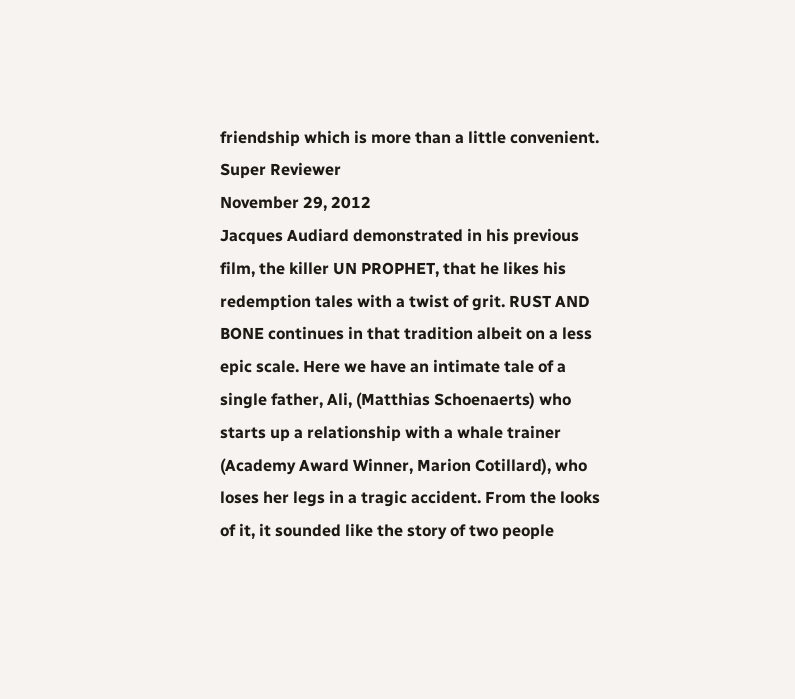friendship which is more than a little convenient.
Super Reviewer
November 29, 2012
Jacques Audiard demonstrated in his previous film, the killer UN PROPHET, that he likes his redemption tales with a twist of grit. RUST AND BONE continues in that tradition albeit on a less epic scale. Here we have an intimate tale of a single father, Ali, (Matthias Schoenaerts) who starts up a relationship with a whale trainer (Academy Award Winner, Marion Cotillard), who loses her legs in a tragic accident. From the looks of it, it sounded like the story of two people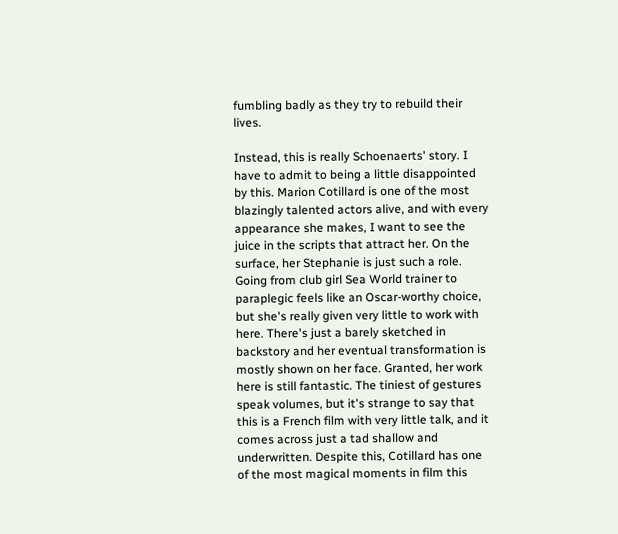fumbling badly as they try to rebuild their lives.

Instead, this is really Schoenaerts' story. I have to admit to being a little disappointed by this. Marion Cotillard is one of the most blazingly talented actors alive, and with every appearance she makes, I want to see the juice in the scripts that attract her. On the surface, her Stephanie is just such a role. Going from club girl Sea World trainer to paraplegic feels like an Oscar-worthy choice, but she's really given very little to work with here. There's just a barely sketched in backstory and her eventual transformation is mostly shown on her face. Granted, her work here is still fantastic. The tiniest of gestures speak volumes, but it's strange to say that this is a French film with very little talk, and it comes across just a tad shallow and underwritten. Despite this, Cotillard has one of the most magical moments in film this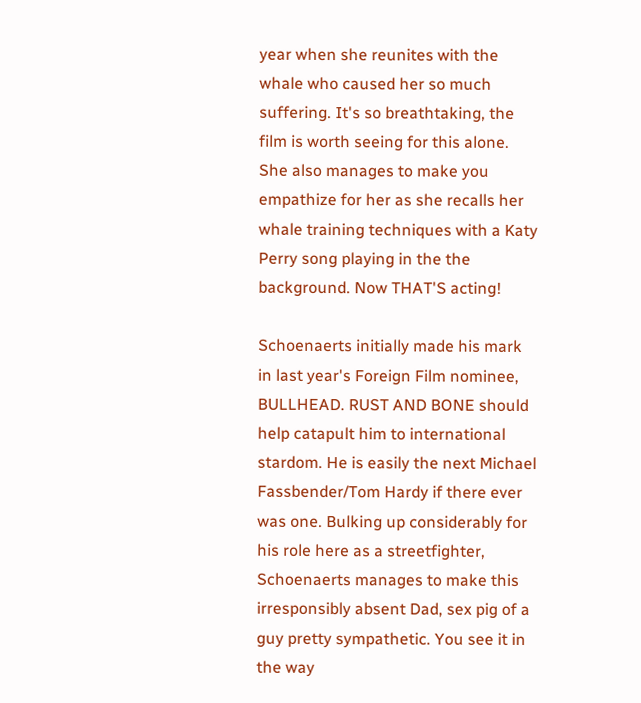year when she reunites with the whale who caused her so much suffering. It's so breathtaking, the film is worth seeing for this alone. She also manages to make you empathize for her as she recalls her whale training techniques with a Katy Perry song playing in the the background. Now THAT'S acting!

Schoenaerts initially made his mark in last year's Foreign Film nominee, BULLHEAD. RUST AND BONE should help catapult him to international stardom. He is easily the next Michael Fassbender/Tom Hardy if there ever was one. Bulking up considerably for his role here as a streetfighter, Schoenaerts manages to make this irresponsibly absent Dad, sex pig of a guy pretty sympathetic. You see it in the way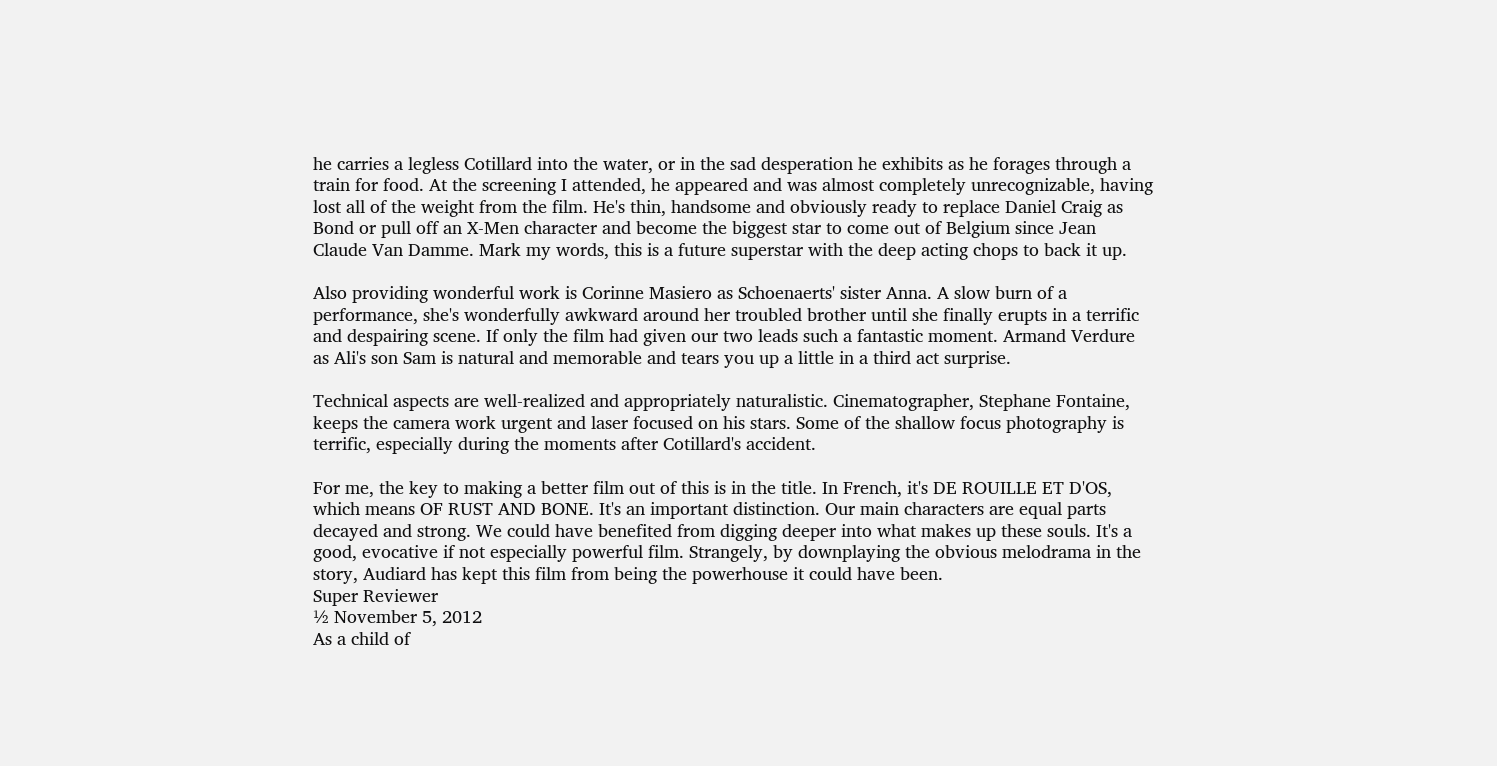he carries a legless Cotillard into the water, or in the sad desperation he exhibits as he forages through a train for food. At the screening I attended, he appeared and was almost completely unrecognizable, having lost all of the weight from the film. He's thin, handsome and obviously ready to replace Daniel Craig as Bond or pull off an X-Men character and become the biggest star to come out of Belgium since Jean Claude Van Damme. Mark my words, this is a future superstar with the deep acting chops to back it up.

Also providing wonderful work is Corinne Masiero as Schoenaerts' sister Anna. A slow burn of a performance, she's wonderfully awkward around her troubled brother until she finally erupts in a terrific and despairing scene. If only the film had given our two leads such a fantastic moment. Armand Verdure as Ali's son Sam is natural and memorable and tears you up a little in a third act surprise.

Technical aspects are well-realized and appropriately naturalistic. Cinematographer, Stephane Fontaine, keeps the camera work urgent and laser focused on his stars. Some of the shallow focus photography is terrific, especially during the moments after Cotillard's accident.

For me, the key to making a better film out of this is in the title. In French, it's DE ROUILLE ET D'OS, which means OF RUST AND BONE. It's an important distinction. Our main characters are equal parts decayed and strong. We could have benefited from digging deeper into what makes up these souls. It's a good, evocative if not especially powerful film. Strangely, by downplaying the obvious melodrama in the story, Audiard has kept this film from being the powerhouse it could have been.
Super Reviewer
½ November 5, 2012
As a child of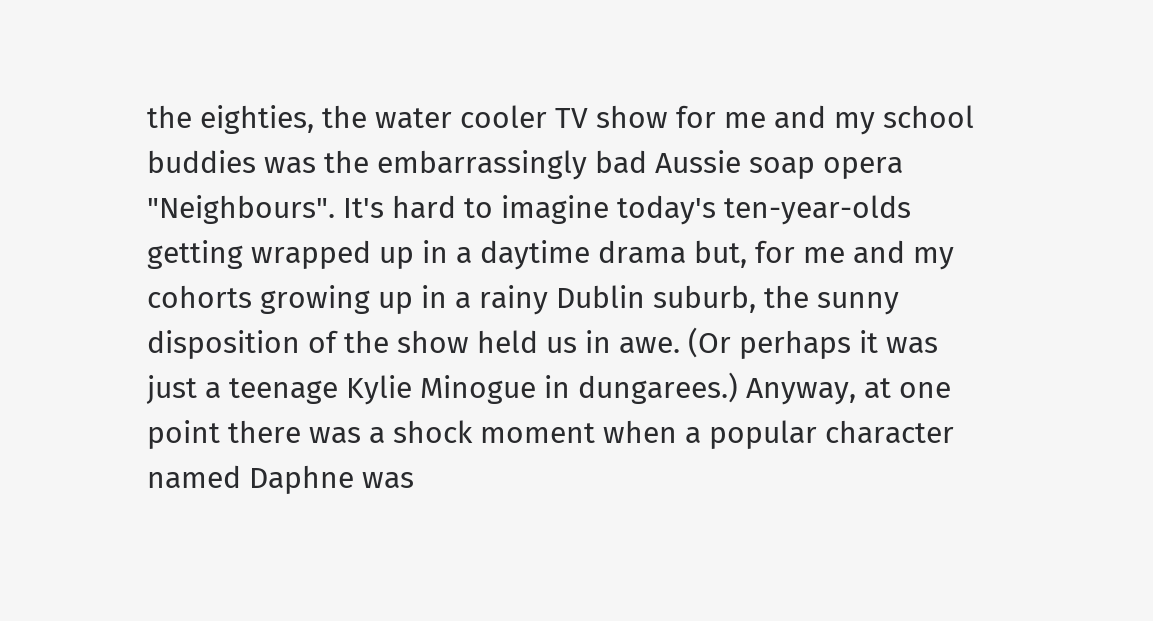the eighties, the water cooler TV show for me and my school buddies was the embarrassingly bad Aussie soap opera "Neighbours". It's hard to imagine today's ten-year-olds getting wrapped up in a daytime drama but, for me and my cohorts growing up in a rainy Dublin suburb, the sunny disposition of the show held us in awe. (Or perhaps it was just a teenage Kylie Minogue in dungarees.) Anyway, at one point there was a shock moment when a popular character named Daphne was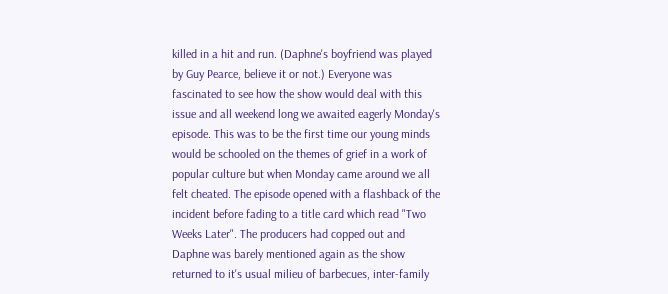killed in a hit and run. (Daphne's boyfriend was played by Guy Pearce, believe it or not.) Everyone was fascinated to see how the show would deal with this issue and all weekend long we awaited eagerly Monday's episode. This was to be the first time our young minds would be schooled on the themes of grief in a work of popular culture but when Monday came around we all felt cheated. The episode opened with a flashback of the incident before fading to a title card which read "Two Weeks Later". The producers had copped out and Daphne was barely mentioned again as the show returned to it's usual milieu of barbecues, inter-family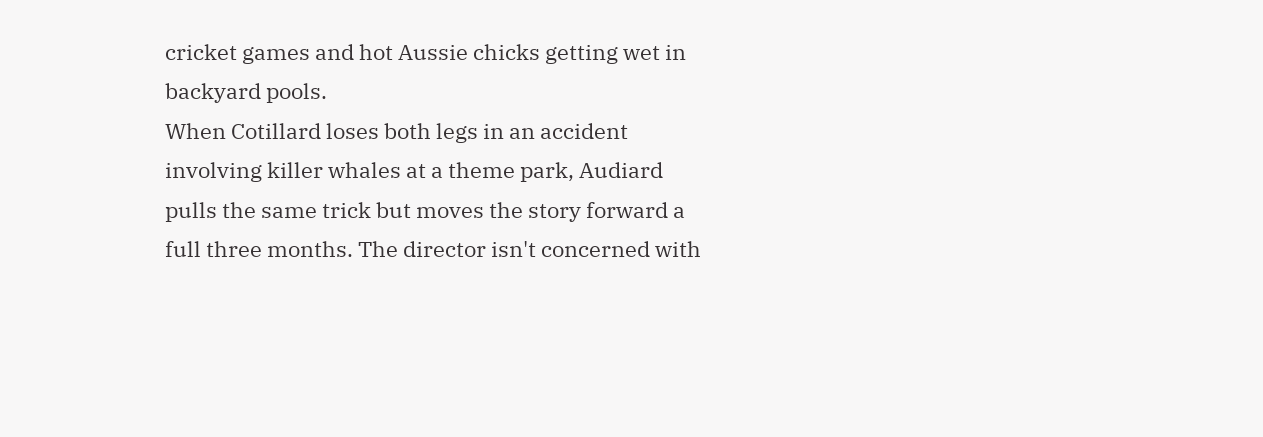cricket games and hot Aussie chicks getting wet in backyard pools.
When Cotillard loses both legs in an accident involving killer whales at a theme park, Audiard pulls the same trick but moves the story forward a full three months. The director isn't concerned with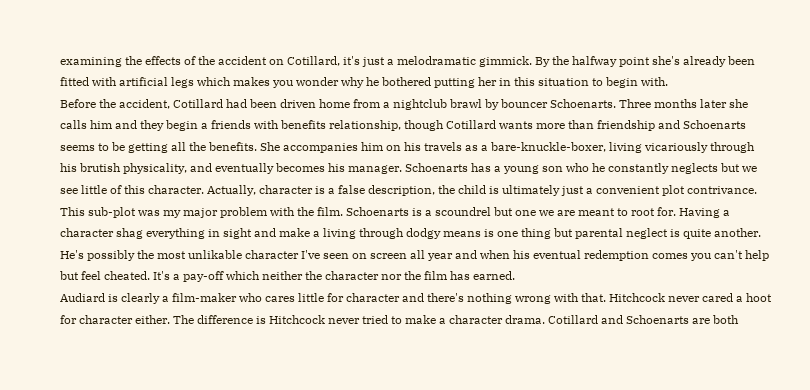examining the effects of the accident on Cotillard, it's just a melodramatic gimmick. By the halfway point she's already been fitted with artificial legs which makes you wonder why he bothered putting her in this situation to begin with.
Before the accident, Cotillard had been driven home from a nightclub brawl by bouncer Schoenarts. Three months later she calls him and they begin a friends with benefits relationship, though Cotillard wants more than friendship and Schoenarts seems to be getting all the benefits. She accompanies him on his travels as a bare-knuckle-boxer, living vicariously through his brutish physicality, and eventually becomes his manager. Schoenarts has a young son who he constantly neglects but we see little of this character. Actually, character is a false description, the child is ultimately just a convenient plot contrivance. This sub-plot was my major problem with the film. Schoenarts is a scoundrel but one we are meant to root for. Having a character shag everything in sight and make a living through dodgy means is one thing but parental neglect is quite another. He's possibly the most unlikable character I've seen on screen all year and when his eventual redemption comes you can't help but feel cheated. It's a pay-off which neither the character nor the film has earned.
Audiard is clearly a film-maker who cares little for character and there's nothing wrong with that. Hitchcock never cared a hoot for character either. The difference is Hitchcock never tried to make a character drama. Cotillard and Schoenarts are both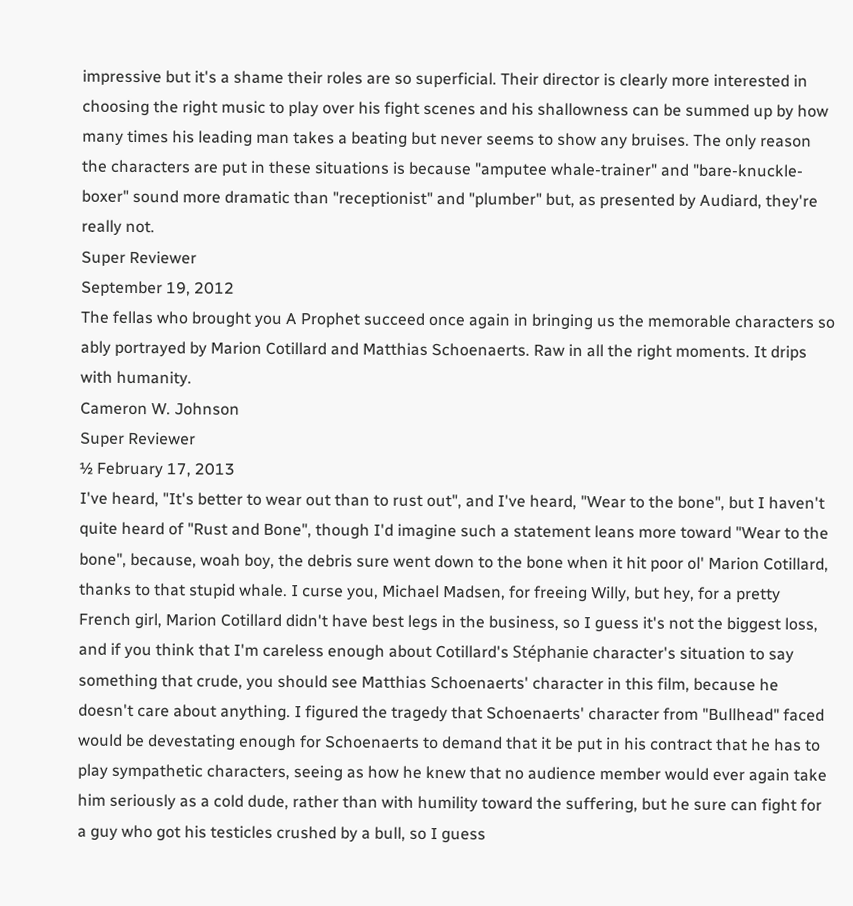impressive but it's a shame their roles are so superficial. Their director is clearly more interested in choosing the right music to play over his fight scenes and his shallowness can be summed up by how many times his leading man takes a beating but never seems to show any bruises. The only reason the characters are put in these situations is because "amputee whale-trainer" and "bare-knuckle-boxer" sound more dramatic than "receptionist" and "plumber" but, as presented by Audiard, they're really not.
Super Reviewer
September 19, 2012
The fellas who brought you A Prophet succeed once again in bringing us the memorable characters so ably portrayed by Marion Cotillard and Matthias Schoenaerts. Raw in all the right moments. It drips with humanity.
Cameron W. Johnson
Super Reviewer
½ February 17, 2013
I've heard, "It's better to wear out than to rust out", and I've heard, "Wear to the bone", but I haven't quite heard of "Rust and Bone", though I'd imagine such a statement leans more toward "Wear to the bone", because, woah boy, the debris sure went down to the bone when it hit poor ol' Marion Cotillard, thanks to that stupid whale. I curse you, Michael Madsen, for freeing Willy, but hey, for a pretty French girl, Marion Cotillard didn't have best legs in the business, so I guess it's not the biggest loss, and if you think that I'm careless enough about Cotillard's Stéphanie character's situation to say something that crude, you should see Matthias Schoenaerts' character in this film, because he doesn't care about anything. I figured the tragedy that Schoenaerts' character from "Bullhead" faced would be devestating enough for Schoenaerts to demand that it be put in his contract that he has to play sympathetic characters, seeing as how he knew that no audience member would ever again take him seriously as a cold dude, rather than with humility toward the suffering, but he sure can fight for a guy who got his testicles crushed by a bull, so I guess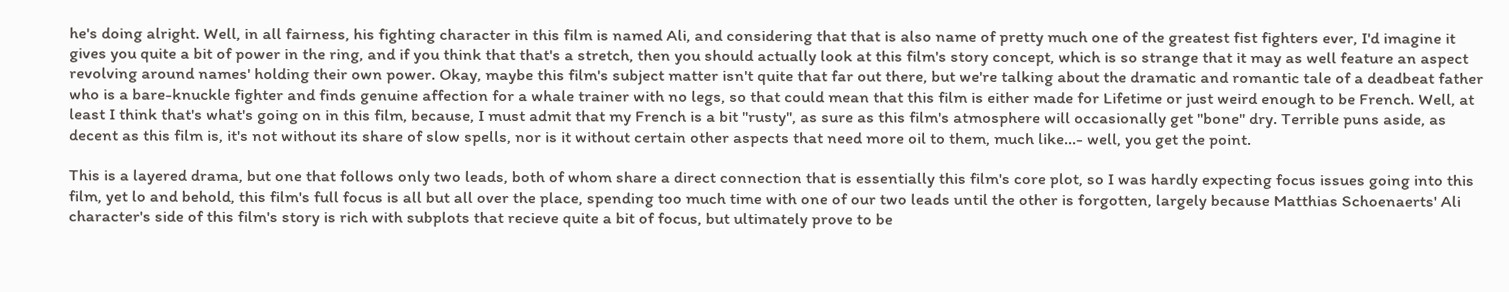he's doing alright. Well, in all fairness, his fighting character in this film is named Ali, and considering that that is also name of pretty much one of the greatest fist fighters ever, I'd imagine it gives you quite a bit of power in the ring, and if you think that that's a stretch, then you should actually look at this film's story concept, which is so strange that it may as well feature an aspect revolving around names' holding their own power. Okay, maybe this film's subject matter isn't quite that far out there, but we're talking about the dramatic and romantic tale of a deadbeat father who is a bare-knuckle fighter and finds genuine affection for a whale trainer with no legs, so that could mean that this film is either made for Lifetime or just weird enough to be French. Well, at least I think that's what's going on in this film, because, I must admit that my French is a bit "rusty", as sure as this film's atmosphere will occasionally get "bone" dry. Terrible puns aside, as decent as this film is, it's not without its share of slow spells, nor is it without certain other aspects that need more oil to them, much like...- well, you get the point.

This is a layered drama, but one that follows only two leads, both of whom share a direct connection that is essentially this film's core plot, so I was hardly expecting focus issues going into this film, yet lo and behold, this film's full focus is all but all over the place, spending too much time with one of our two leads until the other is forgotten, largely because Matthias Schoenaerts' Ali character's side of this film's story is rich with subplots that recieve quite a bit of focus, but ultimately prove to be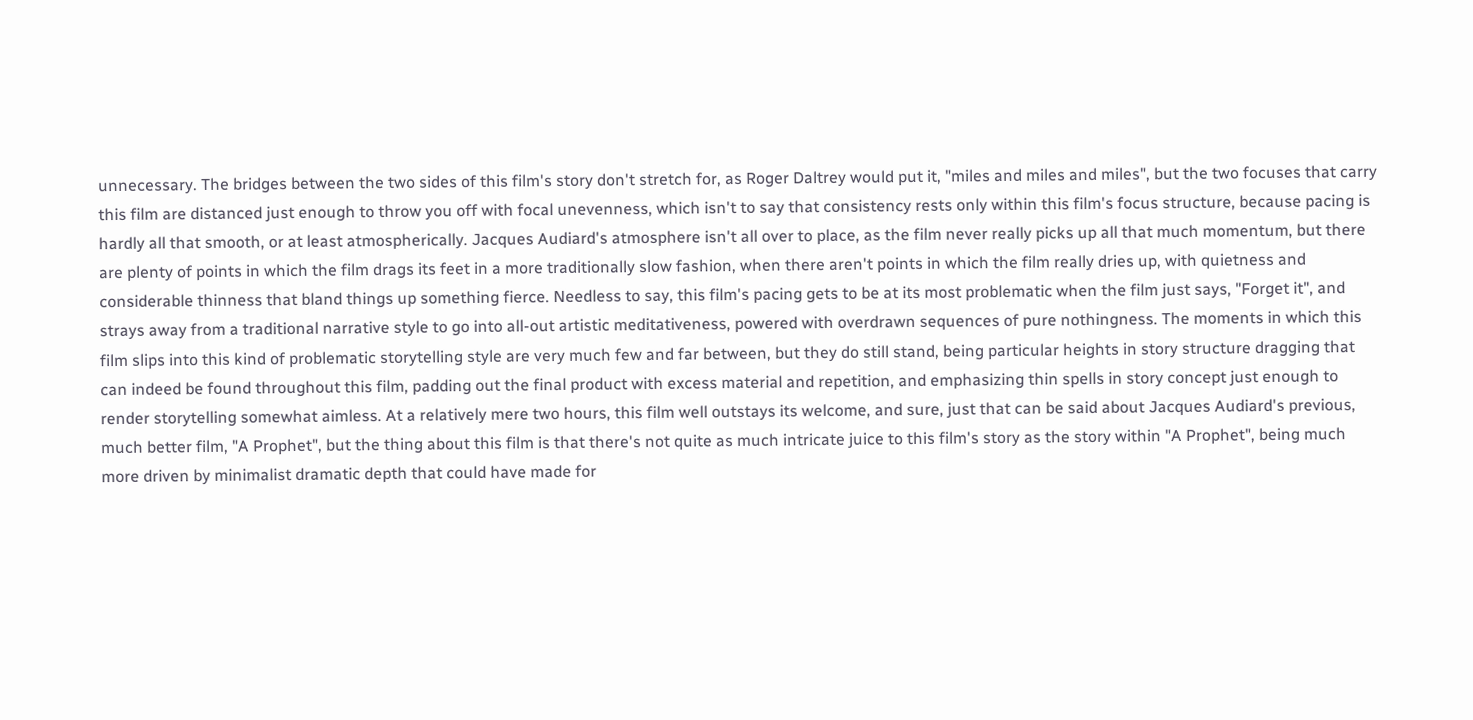unnecessary. The bridges between the two sides of this film's story don't stretch for, as Roger Daltrey would put it, "miles and miles and miles", but the two focuses that carry this film are distanced just enough to throw you off with focal unevenness, which isn't to say that consistency rests only within this film's focus structure, because pacing is hardly all that smooth, or at least atmospherically. Jacques Audiard's atmosphere isn't all over to place, as the film never really picks up all that much momentum, but there are plenty of points in which the film drags its feet in a more traditionally slow fashion, when there aren't points in which the film really dries up, with quietness and considerable thinness that bland things up something fierce. Needless to say, this film's pacing gets to be at its most problematic when the film just says, "Forget it", and strays away from a traditional narrative style to go into all-out artistic meditativeness, powered with overdrawn sequences of pure nothingness. The moments in which this film slips into this kind of problematic storytelling style are very much few and far between, but they do still stand, being particular heights in story structure dragging that can indeed be found throughout this film, padding out the final product with excess material and repetition, and emphasizing thin spells in story concept just enough to render storytelling somewhat aimless. At a relatively mere two hours, this film well outstays its welcome, and sure, just that can be said about Jacques Audiard's previous, much better film, "A Prophet", but the thing about this film is that there's not quite as much intricate juice to this film's story as the story within "A Prophet", being much more driven by minimalist dramatic depth that could have made for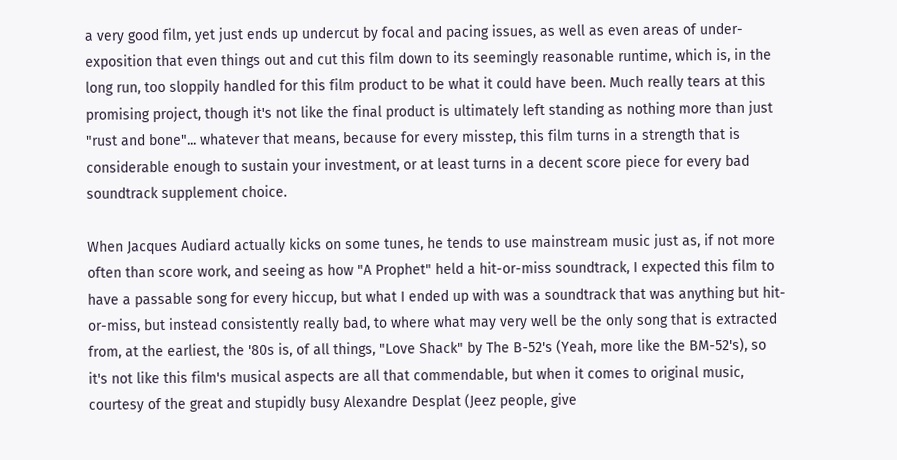a very good film, yet just ends up undercut by focal and pacing issues, as well as even areas of under-exposition that even things out and cut this film down to its seemingly reasonable runtime, which is, in the long run, too sloppily handled for this film product to be what it could have been. Much really tears at this promising project, though it's not like the final product is ultimately left standing as nothing more than just "rust and bone"... whatever that means, because for every misstep, this film turns in a strength that is considerable enough to sustain your investment, or at least turns in a decent score piece for every bad soundtrack supplement choice.

When Jacques Audiard actually kicks on some tunes, he tends to use mainstream music just as, if not more often than score work, and seeing as how "A Prophet" held a hit-or-miss soundtrack, I expected this film to have a passable song for every hiccup, but what I ended up with was a soundtrack that was anything but hit-or-miss, but instead consistently really bad, to where what may very well be the only song that is extracted from, at the earliest, the '80s is, of all things, "Love Shack" by The B-52's (Yeah, more like the BM-52's), so it's not like this film's musical aspects are all that commendable, but when it comes to original music, courtesy of the great and stupidly busy Alexandre Desplat (Jeez people, give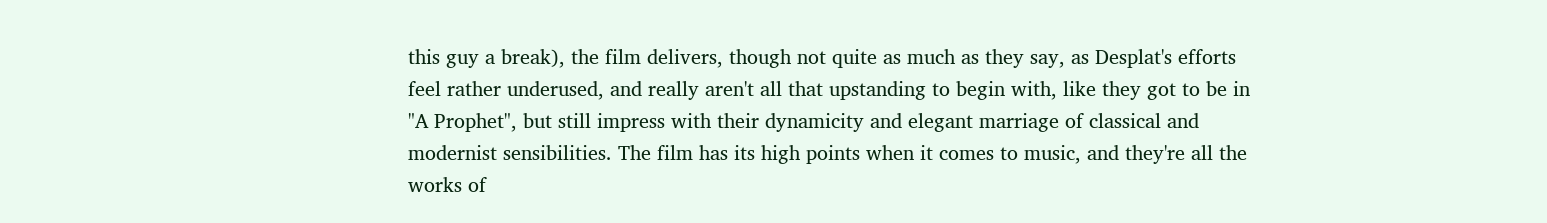this guy a break), the film delivers, though not quite as much as they say, as Desplat's efforts feel rather underused, and really aren't all that upstanding to begin with, like they got to be in "A Prophet", but still impress with their dynamicity and elegant marriage of classical and modernist sensibilities. The film has its high points when it comes to music, and they're all the works of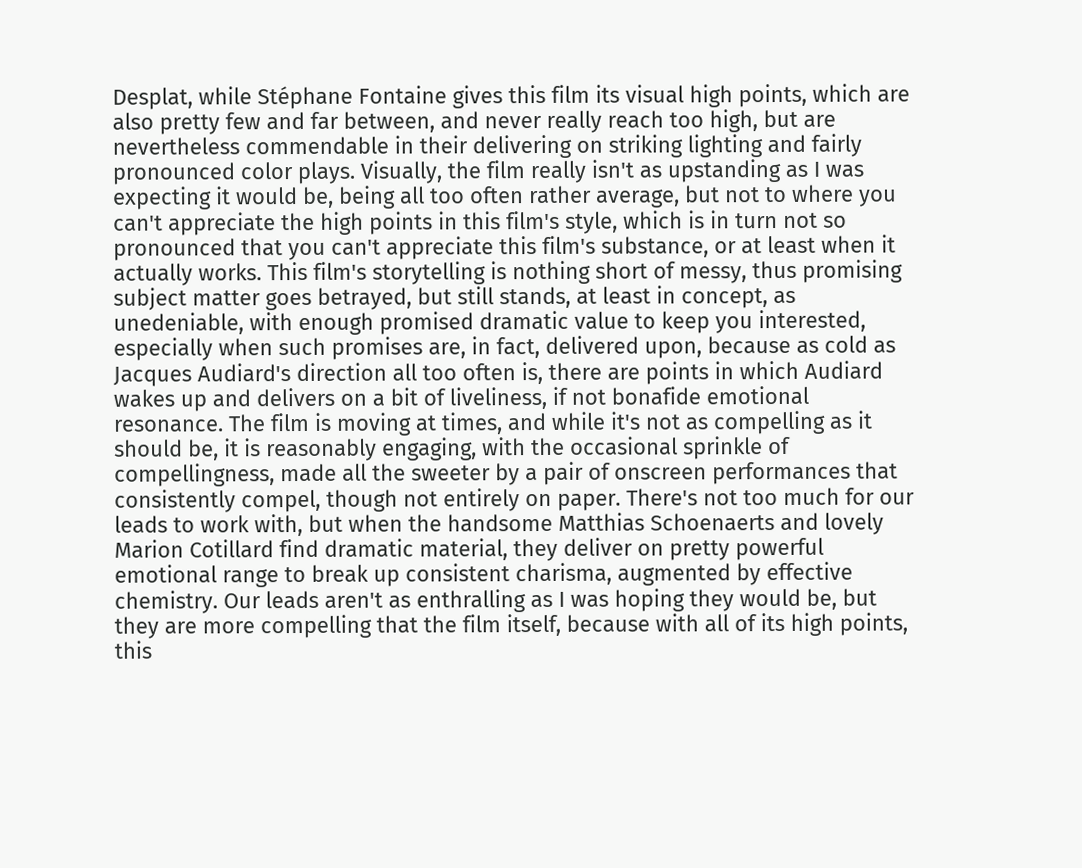Desplat, while Stéphane Fontaine gives this film its visual high points, which are also pretty few and far between, and never really reach too high, but are nevertheless commendable in their delivering on striking lighting and fairly pronounced color plays. Visually, the film really isn't as upstanding as I was expecting it would be, being all too often rather average, but not to where you can't appreciate the high points in this film's style, which is in turn not so pronounced that you can't appreciate this film's substance, or at least when it actually works. This film's storytelling is nothing short of messy, thus promising subject matter goes betrayed, but still stands, at least in concept, as unedeniable, with enough promised dramatic value to keep you interested, especially when such promises are, in fact, delivered upon, because as cold as Jacques Audiard's direction all too often is, there are points in which Audiard wakes up and delivers on a bit of liveliness, if not bonafide emotional resonance. The film is moving at times, and while it's not as compelling as it should be, it is reasonably engaging, with the occasional sprinkle of compellingness, made all the sweeter by a pair of onscreen performances that consistently compel, though not entirely on paper. There's not too much for our leads to work with, but when the handsome Matthias Schoenaerts and lovely Marion Cotillard find dramatic material, they deliver on pretty powerful emotional range to break up consistent charisma, augmented by effective chemistry. Our leads aren't as enthralling as I was hoping they would be, but they are more compelling that the film itself, because with all of its high points, this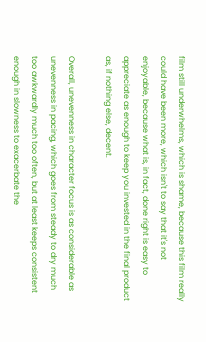film still underwhelms, which is shame, because this film really could have been more, which isn't to say that it's not enjoyable, because what is, in fact, done right is easy to appreciate as enough to keep you invested in the final product as, if nothing else, decent.

Overall, unevenness in character focus is as considerable as unevenness in pacing, which goes from steady to dry much too awkwardly much too often, but at least keeps consistent enough in slowness to exacerbate the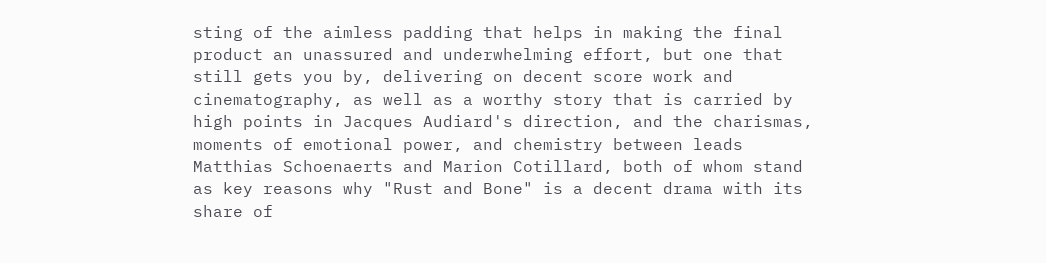sting of the aimless padding that helps in making the final product an unassured and underwhelming effort, but one that still gets you by, delivering on decent score work and cinematography, as well as a worthy story that is carried by high points in Jacques Audiard's direction, and the charismas, moments of emotional power, and chemistry between leads Matthias Schoenaerts and Marion Cotillard, both of whom stand as key reasons why "Rust and Bone" is a decent drama with its share of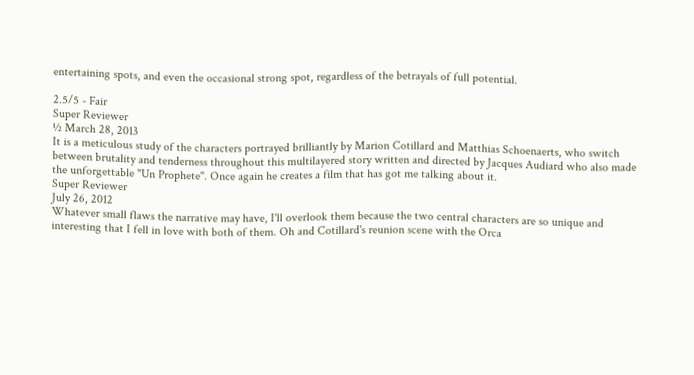entertaining spots, and even the occasional strong spot, regardless of the betrayals of full potential.

2.5/5 - Fair
Super Reviewer
½ March 28, 2013
It is a meticulous study of the characters portrayed brilliantly by Marion Cotillard and Matthias Schoenaerts, who switch between brutality and tenderness throughout this multilayered story written and directed by Jacques Audiard who also made the unforgettable "Un Prophete". Once again he creates a film that has got me talking about it.
Super Reviewer
July 26, 2012
Whatever small flaws the narrative may have, I'll overlook them because the two central characters are so unique and interesting that I fell in love with both of them. Oh and Cotillard's reunion scene with the Orca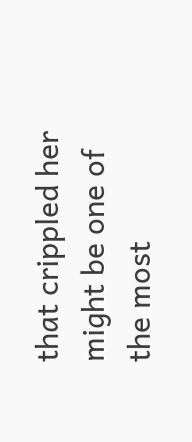that crippled her might be one of the most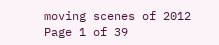moving scenes of 2012
Page 1 of 39